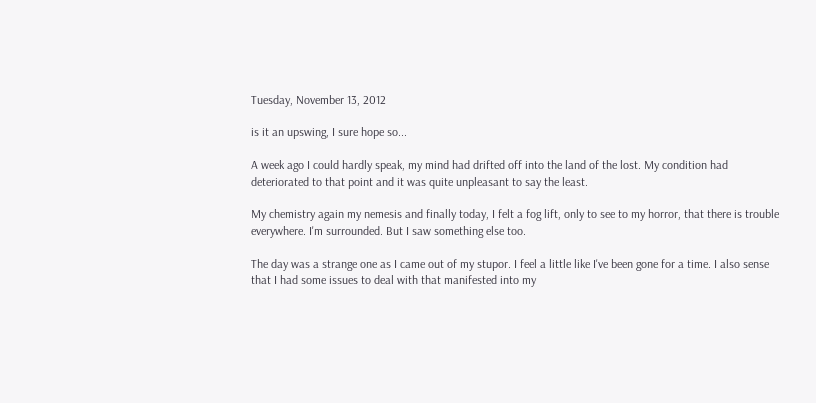Tuesday, November 13, 2012

is it an upswing, I sure hope so...

A week ago I could hardly speak, my mind had drifted off into the land of the lost. My condition had deteriorated to that point and it was quite unpleasant to say the least.

My chemistry again my nemesis and finally today, I felt a fog lift, only to see to my horror, that there is trouble everywhere. I'm surrounded. But I saw something else too.

The day was a strange one as I came out of my stupor. I feel a little like I've been gone for a time. I also sense that I had some issues to deal with that manifested into my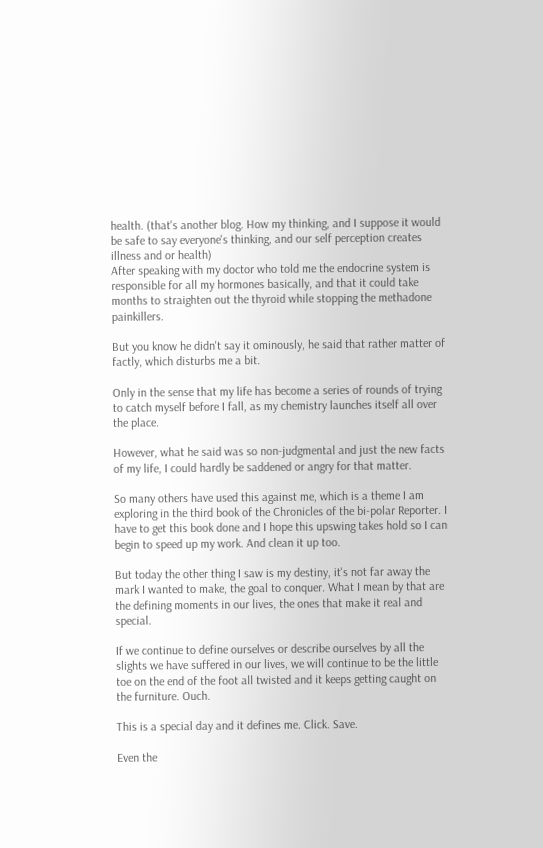health. (that's another blog. How my thinking, and I suppose it would be safe to say everyone's thinking, and our self perception creates illness and or health)
After speaking with my doctor who told me the endocrine system is responsible for all my hormones basically, and that it could take months to straighten out the thyroid while stopping the methadone painkillers.

But you know he didn't say it ominously, he said that rather matter of factly, which disturbs me a bit.

Only in the sense that my life has become a series of rounds of trying to catch myself before I fall, as my chemistry launches itself all over the place.

However, what he said was so non-judgmental and just the new facts of my life, I could hardly be saddened or angry for that matter.

So many others have used this against me, which is a theme I am exploring in the third book of the Chronicles of the bi-polar Reporter. I have to get this book done and I hope this upswing takes hold so I can begin to speed up my work. And clean it up too.

But today the other thing I saw is my destiny, it's not far away the mark I wanted to make, the goal to conquer. What I mean by that are the defining moments in our lives, the ones that make it real and special.

If we continue to define ourselves or describe ourselves by all the slights we have suffered in our lives, we will continue to be the little toe on the end of the foot all twisted and it keeps getting caught on the furniture. Ouch.

This is a special day and it defines me. Click. Save.

Even the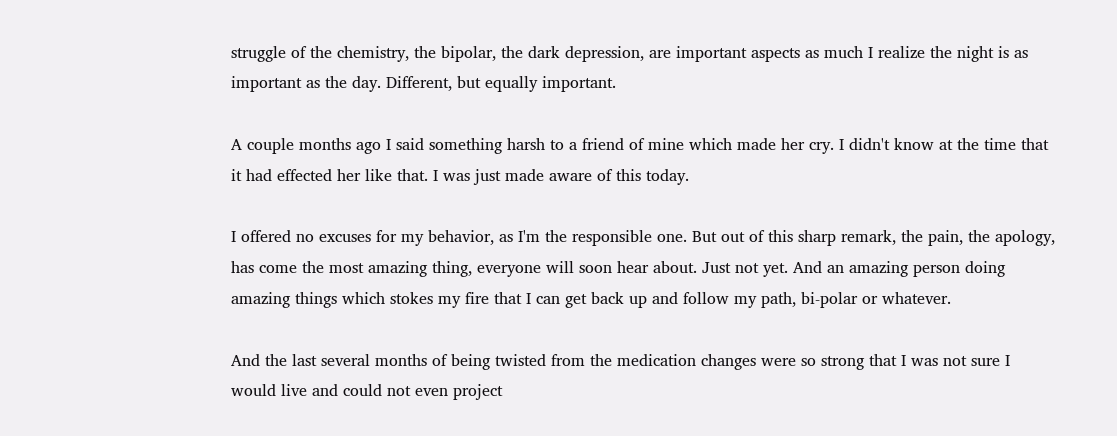struggle of the chemistry, the bipolar, the dark depression, are important aspects as much I realize the night is as important as the day. Different, but equally important.

A couple months ago I said something harsh to a friend of mine which made her cry. I didn't know at the time that it had effected her like that. I was just made aware of this today.

I offered no excuses for my behavior, as I'm the responsible one. But out of this sharp remark, the pain, the apology, has come the most amazing thing, everyone will soon hear about. Just not yet. And an amazing person doing amazing things which stokes my fire that I can get back up and follow my path, bi-polar or whatever.

And the last several months of being twisted from the medication changes were so strong that I was not sure I would live and could not even project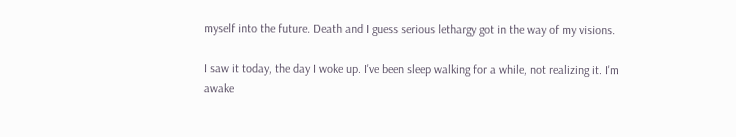myself into the future. Death and I guess serious lethargy got in the way of my visions.

I saw it today, the day I woke up. I've been sleep walking for a while, not realizing it. I'm awake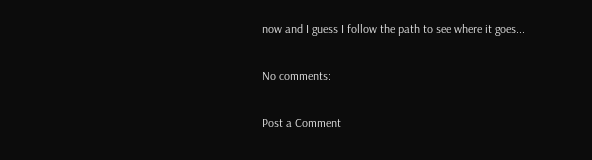now and I guess I follow the path to see where it goes...

No comments:

Post a Comment